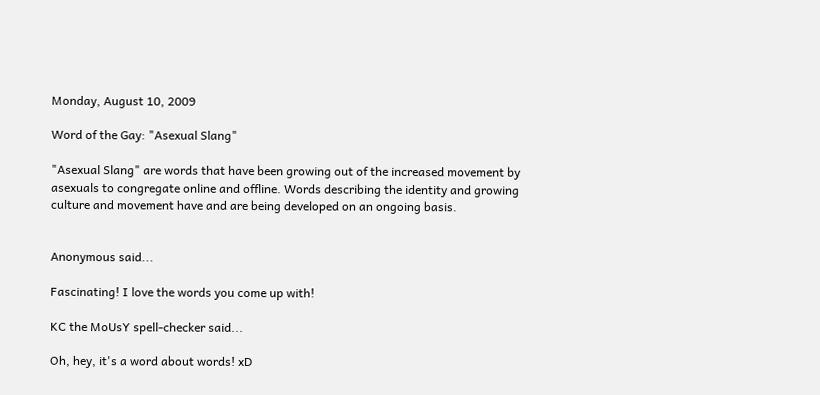Monday, August 10, 2009

Word of the Gay: "Asexual Slang"

"Asexual Slang" are words that have been growing out of the increased movement by asexuals to congregate online and offline. Words describing the identity and growing culture and movement have and are being developed on an ongoing basis.


Anonymous said...

Fascinating! I love the words you come up with!

KC the MoUsY spell-checker said...

Oh, hey, it's a word about words! xD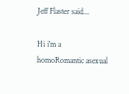Jeff Flaster said...

Hi i'm a homoRomantic asexual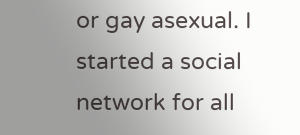or gay asexual. I started a social network for all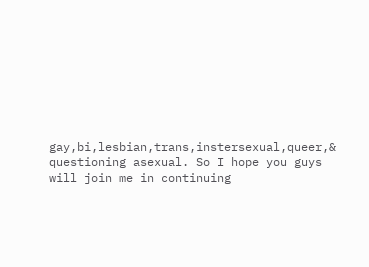gay,bi,lesbian,trans,instersexual,queer,& questioning asexual. So I hope you guys will join me in continuing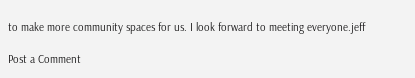to make more community spaces for us. I look forward to meeting everyone.jeff

Post a Comment